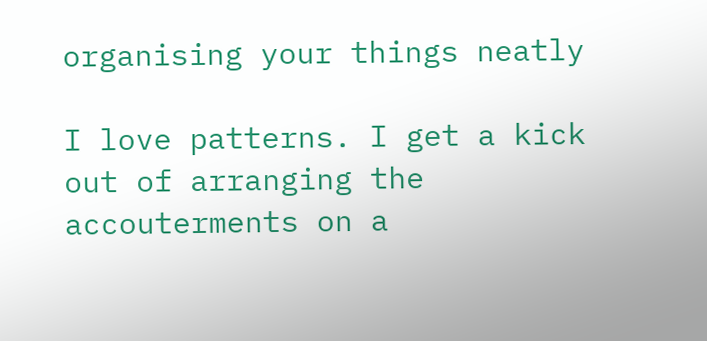organising your things neatly

I love patterns. I get a kick out of arranging the accouterments on a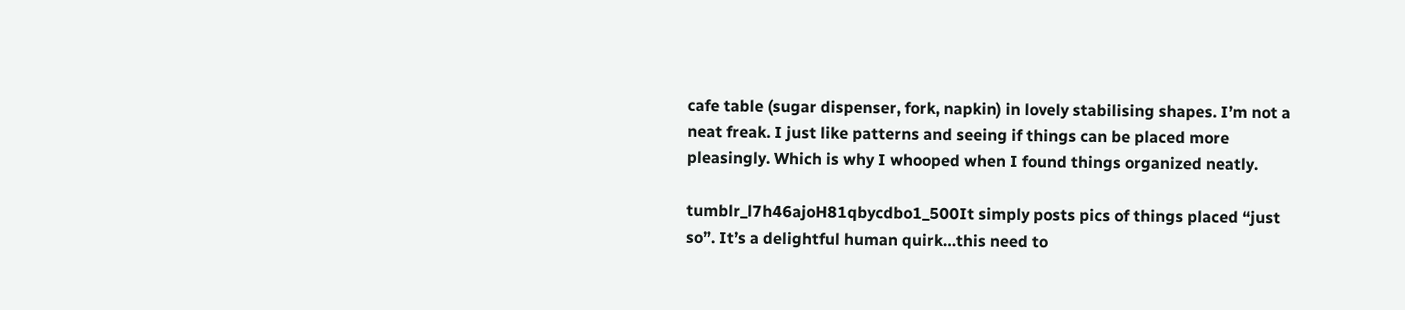cafe table (sugar dispenser, fork, napkin) in lovely stabilising shapes. I’m not a neat freak. I just like patterns and seeing if things can be placed more pleasingly. Which is why I whooped when I found things organized neatly.

tumblr_l7h46ajoH81qbycdbo1_500It simply posts pics of things placed “just so”. It’s a delightful human quirk…this need to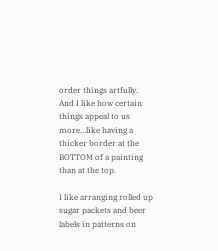order things artfully. And I like how certain things appeal to us more…like having a thicker border at the BOTTOM of a painting than at the top.

I like arranging rolled up sugar packets and beer labels in patterns on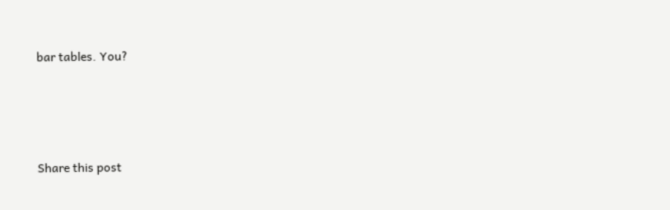bar tables. You?




Share this post